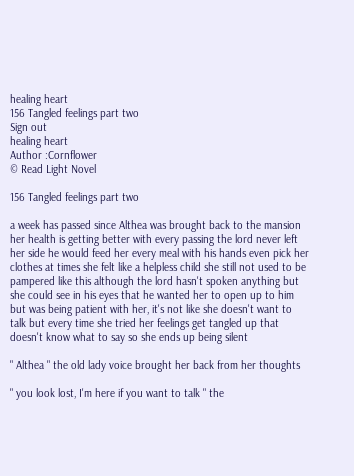healing heart
156 Tangled feelings part two
Sign out
healing heart
Author :Cornflower
© Read Light Novel

156 Tangled feelings part two

a week has passed since Althea was brought back to the mansion her health is getting better with every passing the lord never left her side he would feed her every meal with his hands even pick her clothes at times she felt like a helpless child she still not used to be pampered like this although the lord hasn't spoken anything but she could see in his eyes that he wanted her to open up to him but was being patient with her, it's not like she doesn't want to talk but every time she tried her feelings get tangled up that doesn't know what to say so she ends up being silent

" Althea " the old lady voice brought her back from her thoughts

" you look lost, I'm here if you want to talk " the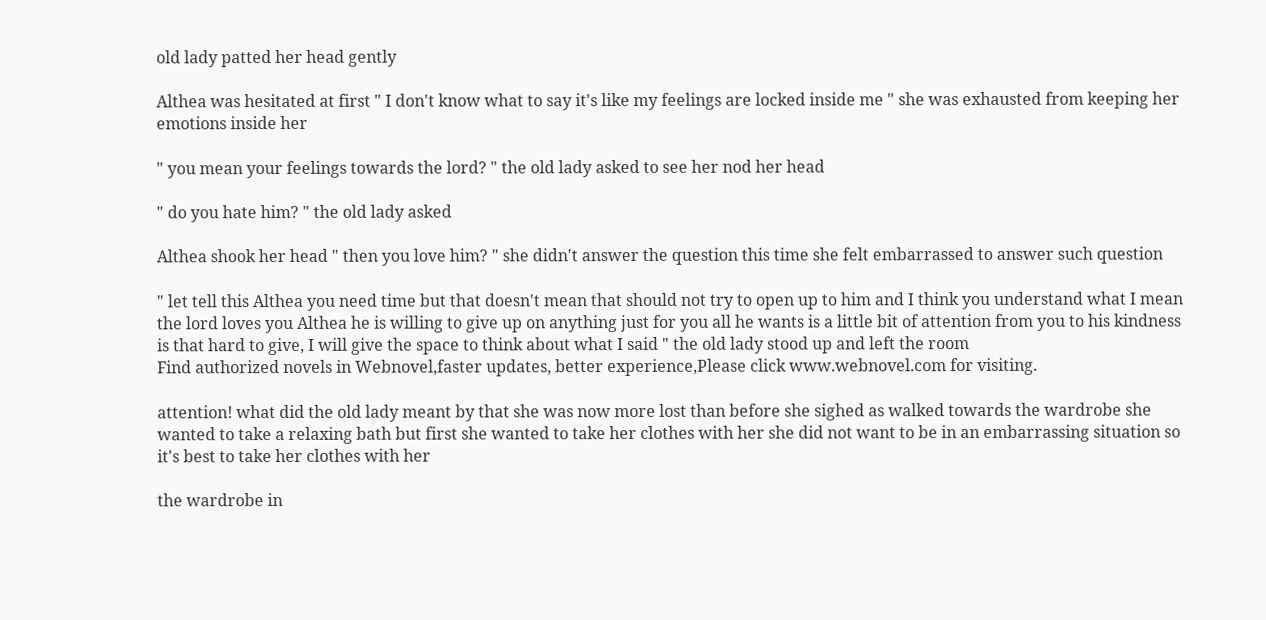old lady patted her head gently

Althea was hesitated at first " I don't know what to say it's like my feelings are locked inside me " she was exhausted from keeping her emotions inside her

" you mean your feelings towards the lord? " the old lady asked to see her nod her head

" do you hate him? " the old lady asked

Althea shook her head " then you love him? " she didn't answer the question this time she felt embarrassed to answer such question

" let tell this Althea you need time but that doesn't mean that should not try to open up to him and I think you understand what I mean the lord loves you Althea he is willing to give up on anything just for you all he wants is a little bit of attention from you to his kindness is that hard to give, I will give the space to think about what I said " the old lady stood up and left the room
Find authorized novels in Webnovel,faster updates, better experience,Please click www.webnovel.com for visiting.

attention! what did the old lady meant by that she was now more lost than before she sighed as walked towards the wardrobe she wanted to take a relaxing bath but first she wanted to take her clothes with her she did not want to be in an embarrassing situation so it's best to take her clothes with her

the wardrobe in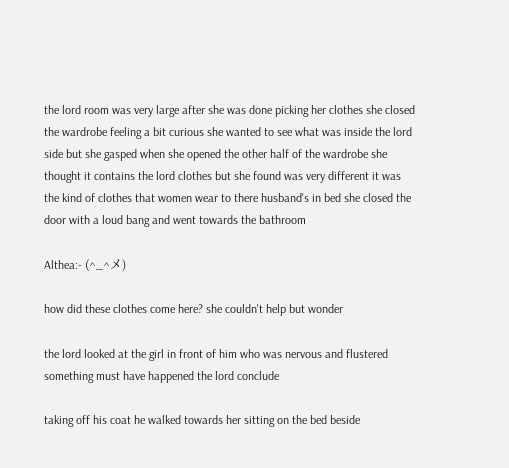the lord room was very large after she was done picking her clothes she closed the wardrobe feeling a bit curious she wanted to see what was inside the lord side but she gasped when she opened the other half of the wardrobe she thought it contains the lord clothes but she found was very different it was the kind of clothes that women wear to there husband's in bed she closed the door with a loud bang and went towards the bathroom

Althea:- (^_^メ)

how did these clothes come here? she couldn't help but wonder

the lord looked at the girl in front of him who was nervous and flustered something must have happened the lord conclude

taking off his coat he walked towards her sitting on the bed beside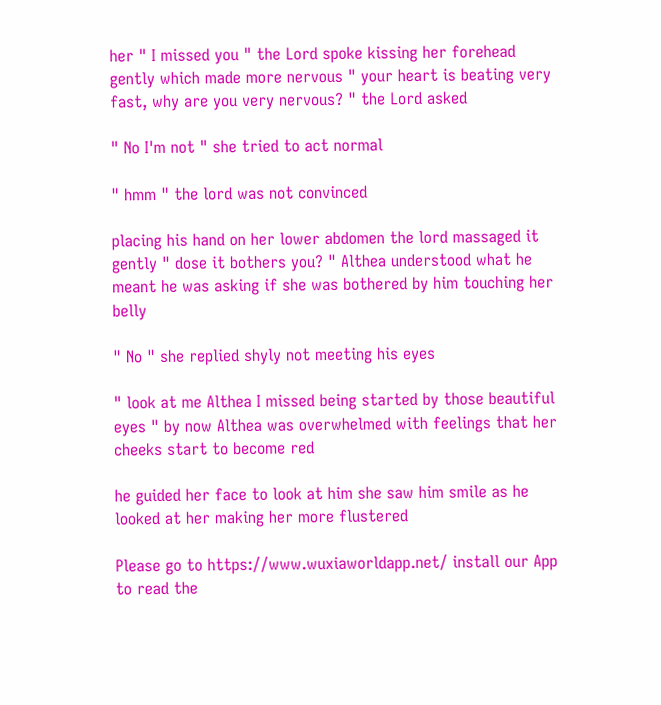her " I missed you " the Lord spoke kissing her forehead gently which made more nervous " your heart is beating very fast, why are you very nervous? " the Lord asked

" No I'm not " she tried to act normal

" hmm " the lord was not convinced

placing his hand on her lower abdomen the lord massaged it gently " dose it bothers you? " Althea understood what he meant he was asking if she was bothered by him touching her belly

" No " she replied shyly not meeting his eyes

" look at me Althea I missed being started by those beautiful eyes " by now Althea was overwhelmed with feelings that her cheeks start to become red

he guided her face to look at him she saw him smile as he looked at her making her more flustered

Please go to https://www.wuxiaworldapp.net/ install our App to read the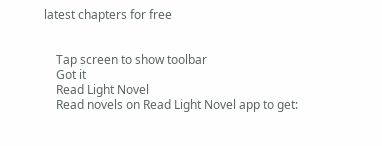latest chapters for free


    Tap screen to show toolbar
    Got it
    Read Light Novel
    Read novels on Read Light Novel app to get: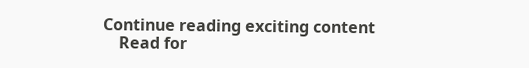Continue reading exciting content
    Read for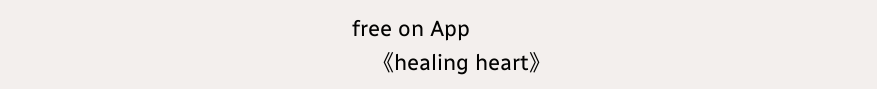free on App
    《healing heart》